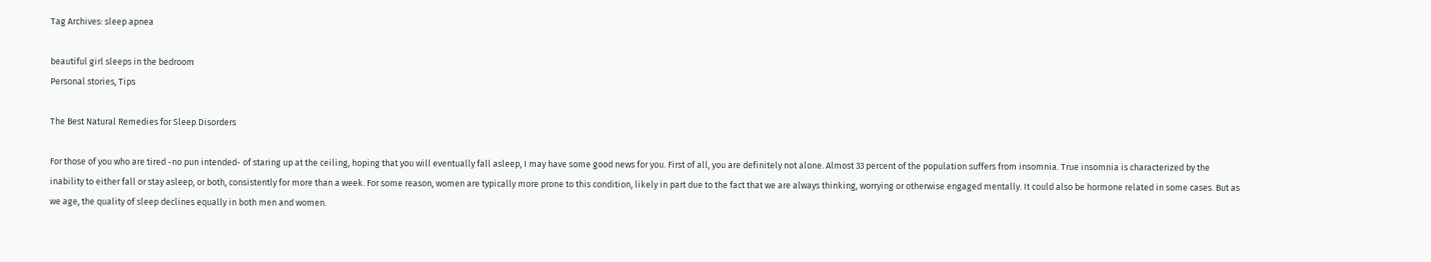Tag Archives: sleep apnea

beautiful girl sleeps in the bedroom
Personal stories, Tips

The Best Natural Remedies for Sleep Disorders

For those of you who are tired -no pun intended- of staring up at the ceiling, hoping that you will eventually fall asleep, I may have some good news for you. First of all, you are definitely not alone. Almost 33 percent of the population suffers from insomnia. True insomnia is characterized by the inability to either fall or stay asleep, or both, consistently for more than a week. For some reason, women are typically more prone to this condition, likely in part due to the fact that we are always thinking, worrying or otherwise engaged mentally. It could also be hormone related in some cases. But as we age, the quality of sleep declines equally in both men and women.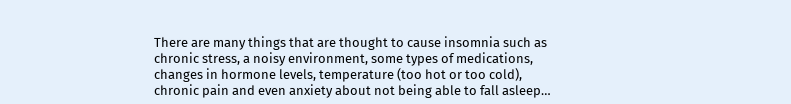There are many things that are thought to cause insomnia such as chronic stress, a noisy environment, some types of medications, changes in hormone levels, temperature (too hot or too cold), chronic pain and even anxiety about not being able to fall asleep…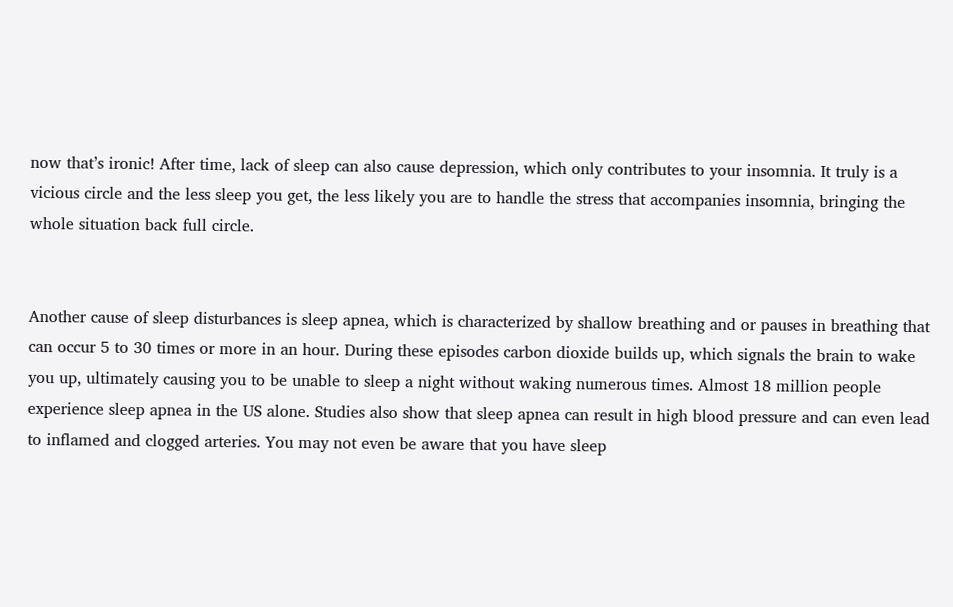now that’s ironic! After time, lack of sleep can also cause depression, which only contributes to your insomnia. It truly is a vicious circle and the less sleep you get, the less likely you are to handle the stress that accompanies insomnia, bringing the whole situation back full circle.


Another cause of sleep disturbances is sleep apnea, which is characterized by shallow breathing and or pauses in breathing that can occur 5 to 30 times or more in an hour. During these episodes carbon dioxide builds up, which signals the brain to wake you up, ultimately causing you to be unable to sleep a night without waking numerous times. Almost 18 million people experience sleep apnea in the US alone. Studies also show that sleep apnea can result in high blood pressure and can even lead to inflamed and clogged arteries. You may not even be aware that you have sleep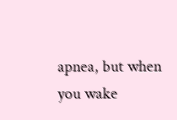apnea, but when you wake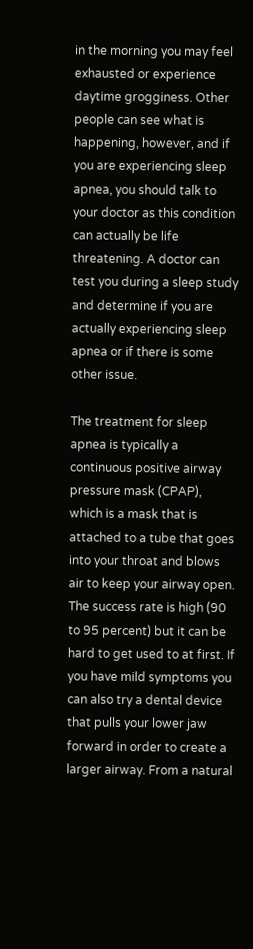in the morning you may feel exhausted or experience daytime grogginess. Other people can see what is happening, however, and if you are experiencing sleep apnea, you should talk to your doctor as this condition can actually be life threatening. A doctor can test you during a sleep study and determine if you are actually experiencing sleep apnea or if there is some other issue.

The treatment for sleep apnea is typically a continuous positive airway pressure mask (CPAP), which is a mask that is attached to a tube that goes into your throat and blows air to keep your airway open. The success rate is high (90 to 95 percent) but it can be hard to get used to at first. If you have mild symptoms you can also try a dental device that pulls your lower jaw forward in order to create a larger airway. From a natural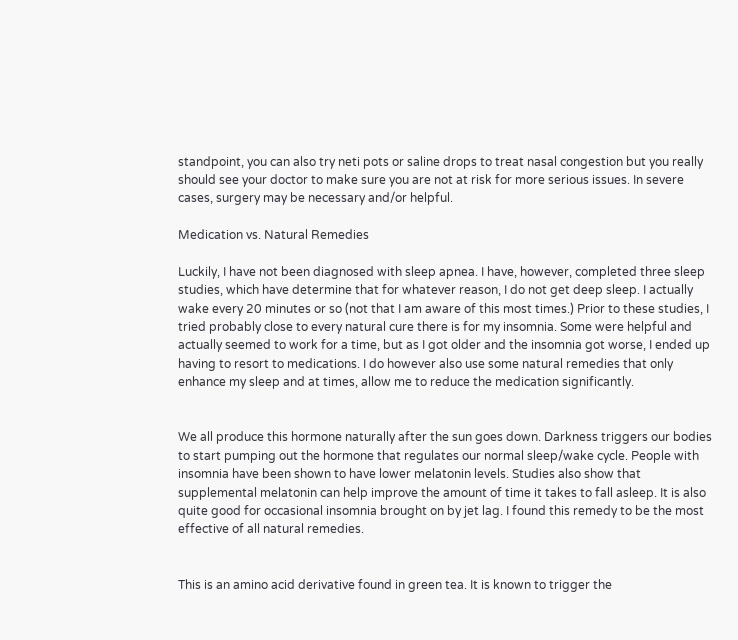standpoint, you can also try neti pots or saline drops to treat nasal congestion but you really should see your doctor to make sure you are not at risk for more serious issues. In severe cases, surgery may be necessary and/or helpful.

Medication vs. Natural Remedies

Luckily, I have not been diagnosed with sleep apnea. I have, however, completed three sleep studies, which have determine that for whatever reason, I do not get deep sleep. I actually wake every 20 minutes or so (not that I am aware of this most times.) Prior to these studies, I tried probably close to every natural cure there is for my insomnia. Some were helpful and actually seemed to work for a time, but as I got older and the insomnia got worse, I ended up having to resort to medications. I do however also use some natural remedies that only enhance my sleep and at times, allow me to reduce the medication significantly.


We all produce this hormone naturally after the sun goes down. Darkness triggers our bodies to start pumping out the hormone that regulates our normal sleep/wake cycle. People with insomnia have been shown to have lower melatonin levels. Studies also show that supplemental melatonin can help improve the amount of time it takes to fall asleep. It is also quite good for occasional insomnia brought on by jet lag. I found this remedy to be the most effective of all natural remedies.


This is an amino acid derivative found in green tea. It is known to trigger the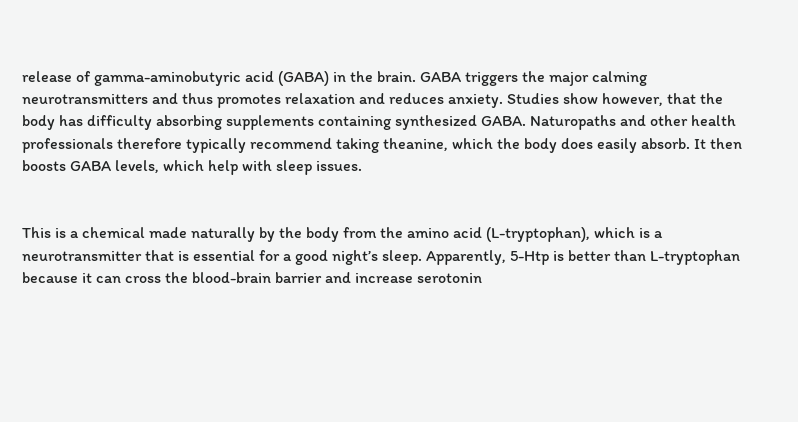release of gamma-aminobutyric acid (GABA) in the brain. GABA triggers the major calming neurotransmitters and thus promotes relaxation and reduces anxiety. Studies show however, that the body has difficulty absorbing supplements containing synthesized GABA. Naturopaths and other health professionals therefore typically recommend taking theanine, which the body does easily absorb. It then boosts GABA levels, which help with sleep issues.


This is a chemical made naturally by the body from the amino acid (L-tryptophan), which is a neurotransmitter that is essential for a good night’s sleep. Apparently, 5-Htp is better than L-tryptophan because it can cross the blood-brain barrier and increase serotonin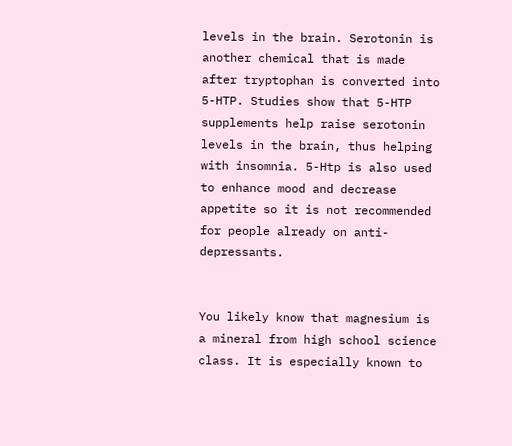levels in the brain. Serotonin is another chemical that is made after tryptophan is converted into 5-HTP. Studies show that 5-HTP supplements help raise serotonin levels in the brain, thus helping with insomnia. 5-Htp is also used to enhance mood and decrease appetite so it is not recommended for people already on anti-depressants.


You likely know that magnesium is a mineral from high school science class. It is especially known to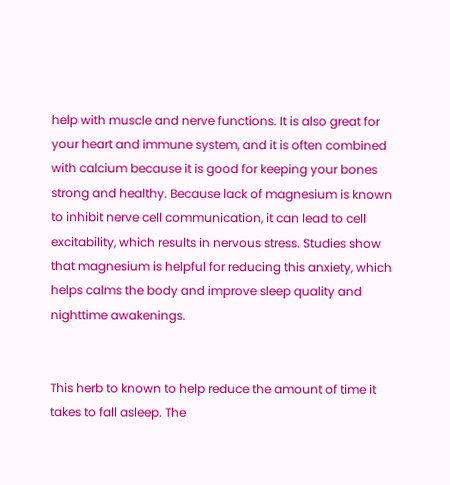help with muscle and nerve functions. It is also great for your heart and immune system, and it is often combined with calcium because it is good for keeping your bones strong and healthy. Because lack of magnesium is known to inhibit nerve cell communication, it can lead to cell excitability, which results in nervous stress. Studies show that magnesium is helpful for reducing this anxiety, which helps calms the body and improve sleep quality and nighttime awakenings.


This herb to known to help reduce the amount of time it takes to fall asleep. The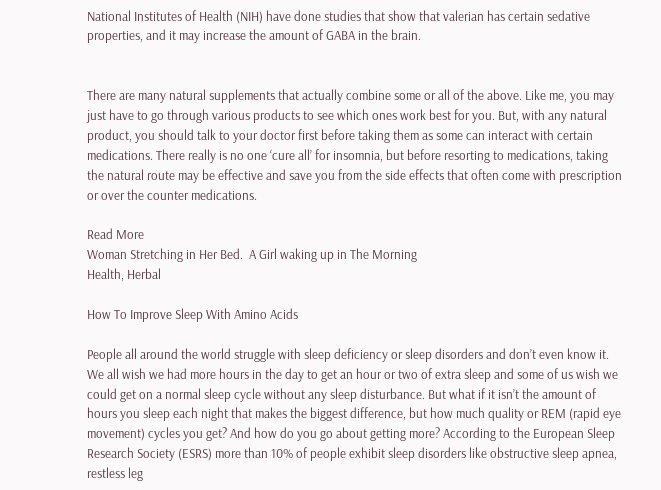National Institutes of Health (NIH) have done studies that show that valerian has certain sedative properties, and it may increase the amount of GABA in the brain.


There are many natural supplements that actually combine some or all of the above. Like me, you may just have to go through various products to see which ones work best for you. But, with any natural product, you should talk to your doctor first before taking them as some can interact with certain medications. There really is no one ‘cure all’ for insomnia, but before resorting to medications, taking the natural route may be effective and save you from the side effects that often come with prescription or over the counter medications.

Read More
Woman Stretching in Her Bed.  A Girl waking up in The Morning
Health, Herbal

How To Improve Sleep With Amino Acids

People all around the world struggle with sleep deficiency or sleep disorders and don’t even know it. We all wish we had more hours in the day to get an hour or two of extra sleep and some of us wish we could get on a normal sleep cycle without any sleep disturbance. But what if it isn’t the amount of hours you sleep each night that makes the biggest difference, but how much quality or REM (rapid eye movement) cycles you get? And how do you go about getting more? According to the European Sleep Research Society (ESRS) more than 10% of people exhibit sleep disorders like obstructive sleep apnea, restless leg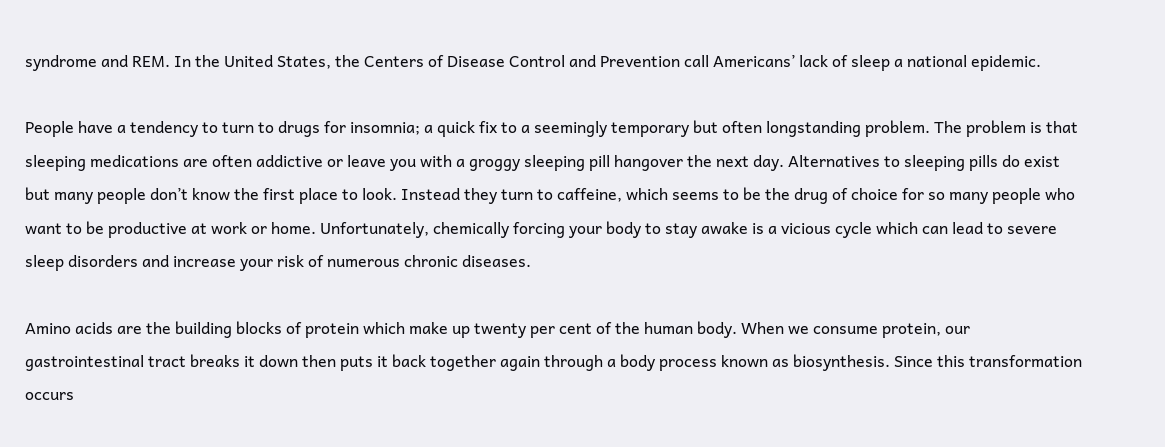syndrome and REM. In the United States, the Centers of Disease Control and Prevention call Americans’ lack of sleep a national epidemic.

People have a tendency to turn to drugs for insomnia; a quick fix to a seemingly temporary but often longstanding problem. The problem is that sleeping medications are often addictive or leave you with a groggy sleeping pill hangover the next day. Alternatives to sleeping pills do exist but many people don’t know the first place to look. Instead they turn to caffeine, which seems to be the drug of choice for so many people who want to be productive at work or home. Unfortunately, chemically forcing your body to stay awake is a vicious cycle which can lead to severe sleep disorders and increase your risk of numerous chronic diseases.

Amino acids are the building blocks of protein which make up twenty per cent of the human body. When we consume protein, our gastrointestinal tract breaks it down then puts it back together again through a body process known as biosynthesis. Since this transformation occurs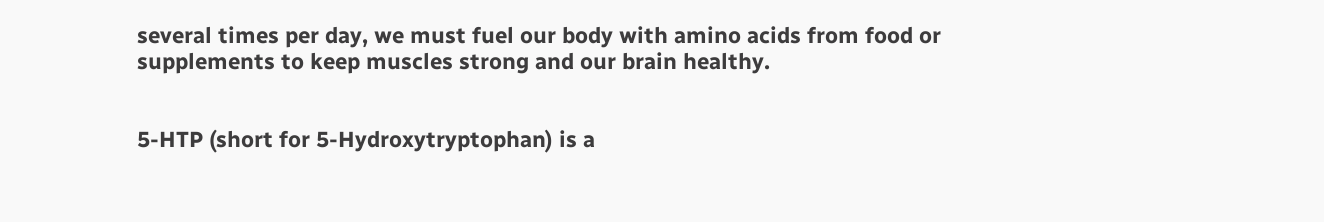several times per day, we must fuel our body with amino acids from food or supplements to keep muscles strong and our brain healthy.


5-HTP (short for 5-Hydroxytryptophan) is a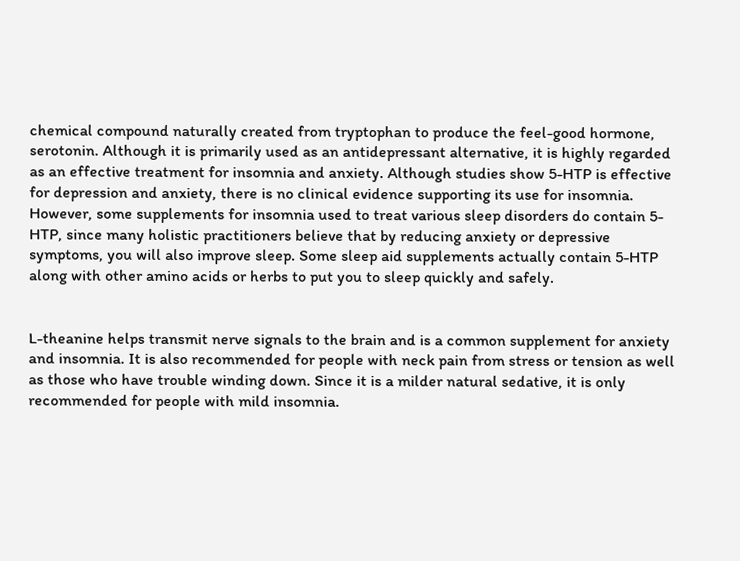chemical compound naturally created from tryptophan to produce the feel-good hormone, serotonin. Although it is primarily used as an antidepressant alternative, it is highly regarded as an effective treatment for insomnia and anxiety. Although studies show 5-HTP is effective for depression and anxiety, there is no clinical evidence supporting its use for insomnia. However, some supplements for insomnia used to treat various sleep disorders do contain 5-HTP, since many holistic practitioners believe that by reducing anxiety or depressive symptoms, you will also improve sleep. Some sleep aid supplements actually contain 5-HTP along with other amino acids or herbs to put you to sleep quickly and safely.


L-theanine helps transmit nerve signals to the brain and is a common supplement for anxiety and insomnia. It is also recommended for people with neck pain from stress or tension as well as those who have trouble winding down. Since it is a milder natural sedative, it is only recommended for people with mild insomnia.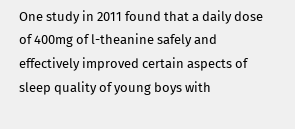One study in 2011 found that a daily dose of 400mg of l-theanine safely and effectively improved certain aspects of sleep quality of young boys with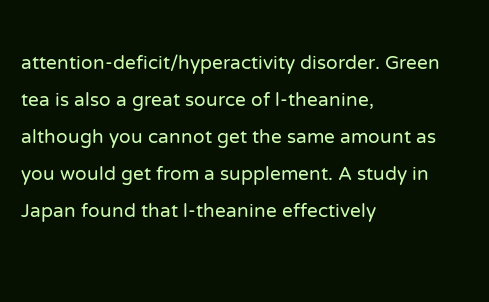attention-deficit/hyperactivity disorder. Green tea is also a great source of l-theanine, although you cannot get the same amount as you would get from a supplement. A study in Japan found that l-theanine effectively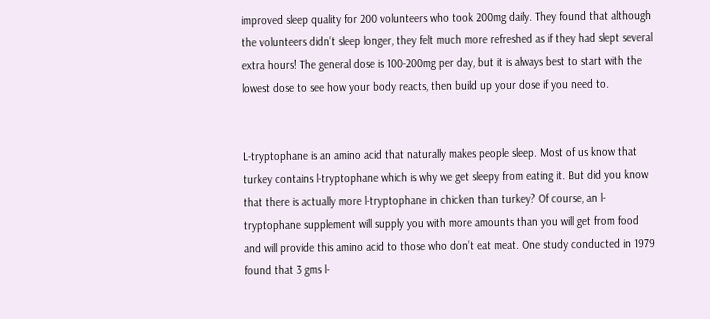improved sleep quality for 200 volunteers who took 200mg daily. They found that although the volunteers didn’t sleep longer, they felt much more refreshed as if they had slept several extra hours! The general dose is 100-200mg per day, but it is always best to start with the lowest dose to see how your body reacts, then build up your dose if you need to.


L-tryptophane is an amino acid that naturally makes people sleep. Most of us know that turkey contains l-tryptophane which is why we get sleepy from eating it. But did you know that there is actually more l-tryptophane in chicken than turkey? Of course, an l-tryptophane supplement will supply you with more amounts than you will get from food and will provide this amino acid to those who don’t eat meat. One study conducted in 1979 found that 3 gms l-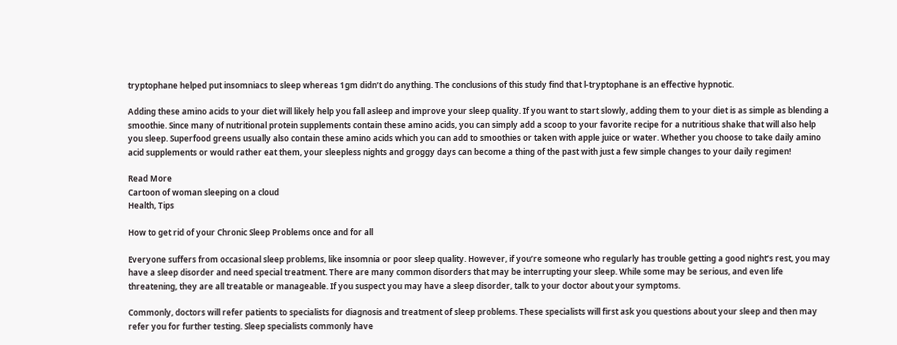tryptophane helped put insomniacs to sleep whereas 1gm didn’t do anything. The conclusions of this study find that l-tryptophane is an effective hypnotic.

Adding these amino acids to your diet will likely help you fall asleep and improve your sleep quality. If you want to start slowly, adding them to your diet is as simple as blending a smoothie. Since many of nutritional protein supplements contain these amino acids, you can simply add a scoop to your favorite recipe for a nutritious shake that will also help you sleep. Superfood greens usually also contain these amino acids which you can add to smoothies or taken with apple juice or water. Whether you choose to take daily amino acid supplements or would rather eat them, your sleepless nights and groggy days can become a thing of the past with just a few simple changes to your daily regimen!

Read More
Cartoon of woman sleeping on a cloud
Health, Tips

How to get rid of your Chronic Sleep Problems once and for all

Everyone suffers from occasional sleep problems, like insomnia or poor sleep quality. However, if you’re someone who regularly has trouble getting a good night’s rest, you may have a sleep disorder and need special treatment. There are many common disorders that may be interrupting your sleep. While some may be serious, and even life threatening, they are all treatable or manageable. If you suspect you may have a sleep disorder, talk to your doctor about your symptoms.

Commonly, doctors will refer patients to specialists for diagnosis and treatment of sleep problems. These specialists will first ask you questions about your sleep and then may refer you for further testing. Sleep specialists commonly have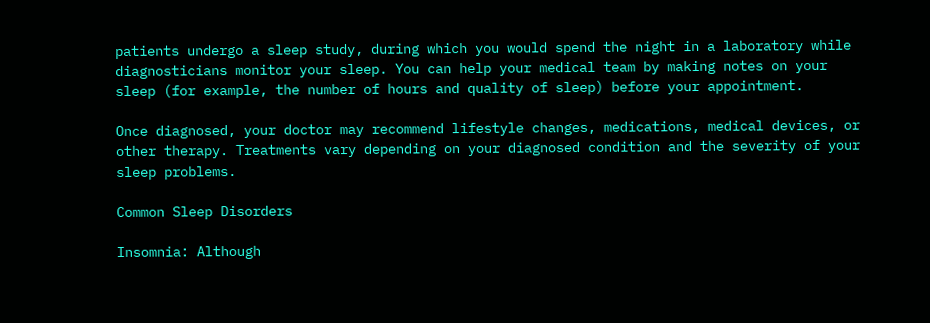patients undergo a sleep study, during which you would spend the night in a laboratory while diagnosticians monitor your sleep. You can help your medical team by making notes on your sleep (for example, the number of hours and quality of sleep) before your appointment.

Once diagnosed, your doctor may recommend lifestyle changes, medications, medical devices, or other therapy. Treatments vary depending on your diagnosed condition and the severity of your sleep problems.

Common Sleep Disorders

Insomnia: Although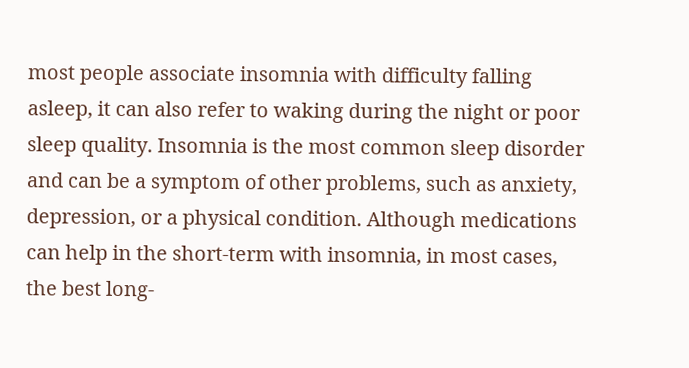most people associate insomnia with difficulty falling asleep, it can also refer to waking during the night or poor sleep quality. Insomnia is the most common sleep disorder and can be a symptom of other problems, such as anxiety, depression, or a physical condition. Although medications can help in the short-term with insomnia, in most cases, the best long-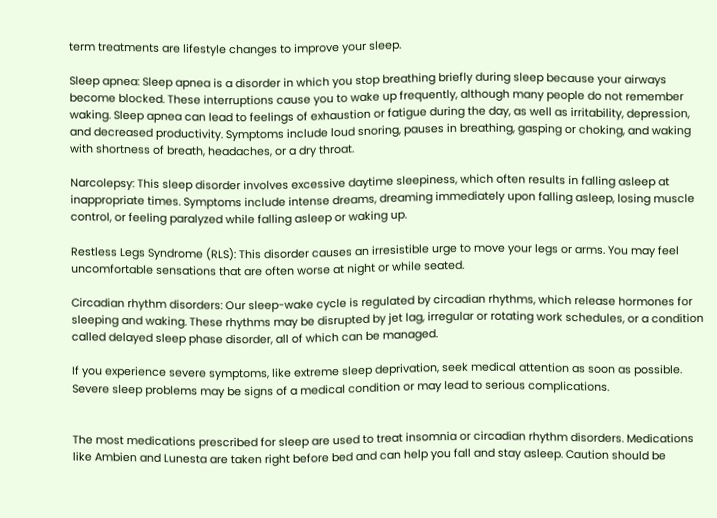term treatments are lifestyle changes to improve your sleep.

Sleep apnea: Sleep apnea is a disorder in which you stop breathing briefly during sleep because your airways become blocked. These interruptions cause you to wake up frequently, although many people do not remember waking. Sleep apnea can lead to feelings of exhaustion or fatigue during the day, as well as irritability, depression, and decreased productivity. Symptoms include loud snoring, pauses in breathing, gasping or choking, and waking with shortness of breath, headaches, or a dry throat.

Narcolepsy: This sleep disorder involves excessive daytime sleepiness, which often results in falling asleep at inappropriate times. Symptoms include intense dreams, dreaming immediately upon falling asleep, losing muscle control, or feeling paralyzed while falling asleep or waking up.

Restless Legs Syndrome (RLS): This disorder causes an irresistible urge to move your legs or arms. You may feel uncomfortable sensations that are often worse at night or while seated.

Circadian rhythm disorders: Our sleep-wake cycle is regulated by circadian rhythms, which release hormones for sleeping and waking. These rhythms may be disrupted by jet lag, irregular or rotating work schedules, or a condition called delayed sleep phase disorder, all of which can be managed.

If you experience severe symptoms, like extreme sleep deprivation, seek medical attention as soon as possible. Severe sleep problems may be signs of a medical condition or may lead to serious complications.


The most medications prescribed for sleep are used to treat insomnia or circadian rhythm disorders. Medications like Ambien and Lunesta are taken right before bed and can help you fall and stay asleep. Caution should be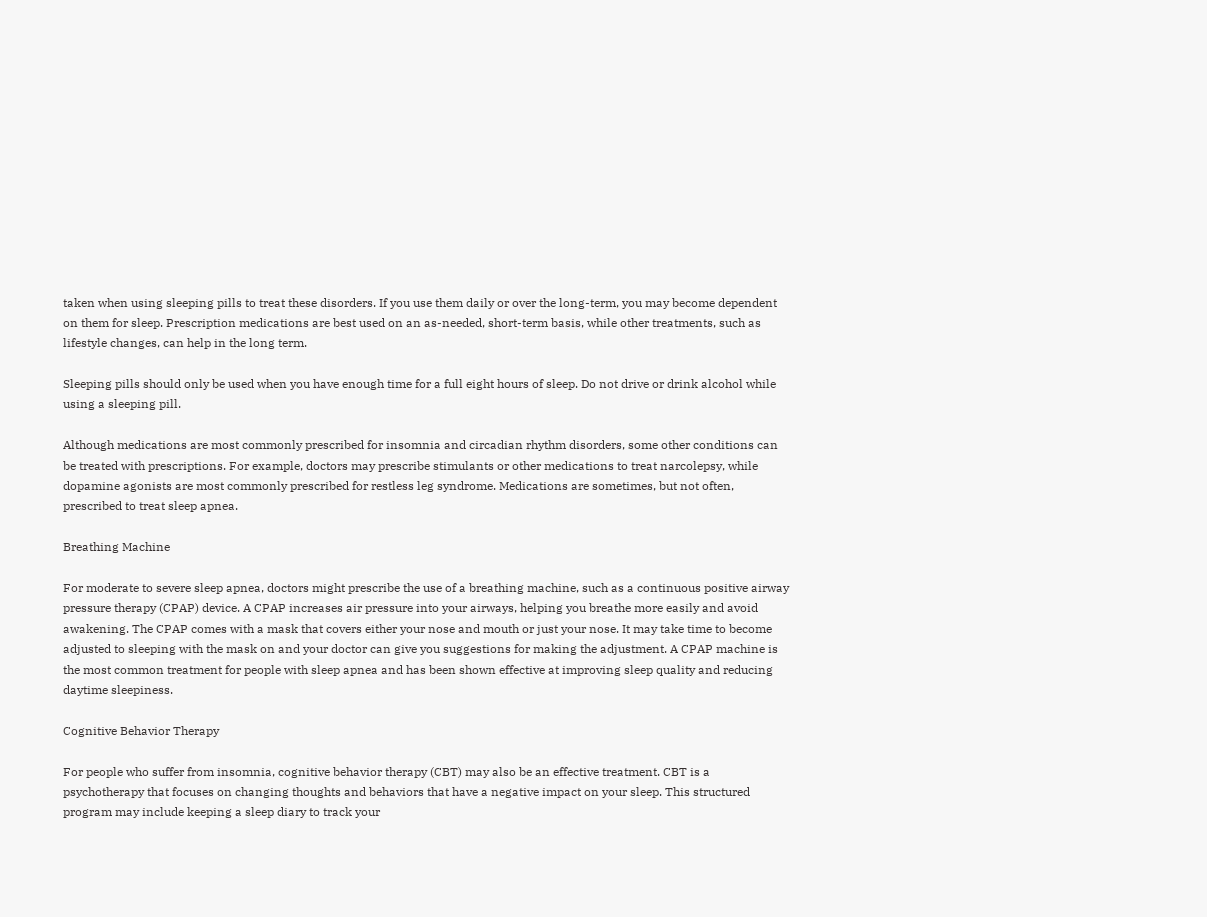taken when using sleeping pills to treat these disorders. If you use them daily or over the long-term, you may become dependent on them for sleep. Prescription medications are best used on an as-needed, short-term basis, while other treatments, such as lifestyle changes, can help in the long term.

Sleeping pills should only be used when you have enough time for a full eight hours of sleep. Do not drive or drink alcohol while using a sleeping pill.

Although medications are most commonly prescribed for insomnia and circadian rhythm disorders, some other conditions can be treated with prescriptions. For example, doctors may prescribe stimulants or other medications to treat narcolepsy, while dopamine agonists are most commonly prescribed for restless leg syndrome. Medications are sometimes, but not often, prescribed to treat sleep apnea.

Breathing Machine

For moderate to severe sleep apnea, doctors might prescribe the use of a breathing machine, such as a continuous positive airway pressure therapy (CPAP) device. A CPAP increases air pressure into your airways, helping you breathe more easily and avoid awakening. The CPAP comes with a mask that covers either your nose and mouth or just your nose. It may take time to become adjusted to sleeping with the mask on and your doctor can give you suggestions for making the adjustment. A CPAP machine is the most common treatment for people with sleep apnea and has been shown effective at improving sleep quality and reducing daytime sleepiness.

Cognitive Behavior Therapy

For people who suffer from insomnia, cognitive behavior therapy (CBT) may also be an effective treatment. CBT is a psychotherapy that focuses on changing thoughts and behaviors that have a negative impact on your sleep. This structured program may include keeping a sleep diary to track your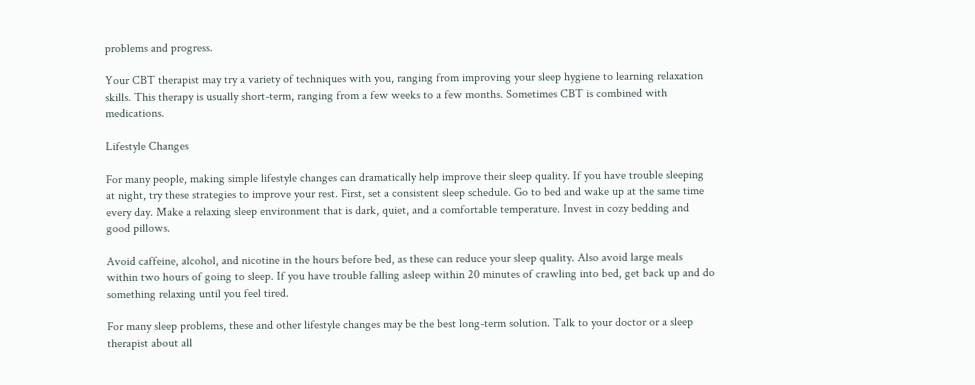problems and progress.

Your CBT therapist may try a variety of techniques with you, ranging from improving your sleep hygiene to learning relaxation skills. This therapy is usually short-term, ranging from a few weeks to a few months. Sometimes CBT is combined with medications.

Lifestyle Changes

For many people, making simple lifestyle changes can dramatically help improve their sleep quality. If you have trouble sleeping at night, try these strategies to improve your rest. First, set a consistent sleep schedule. Go to bed and wake up at the same time every day. Make a relaxing sleep environment that is dark, quiet, and a comfortable temperature. Invest in cozy bedding and good pillows.

Avoid caffeine, alcohol, and nicotine in the hours before bed, as these can reduce your sleep quality. Also avoid large meals within two hours of going to sleep. If you have trouble falling asleep within 20 minutes of crawling into bed, get back up and do something relaxing until you feel tired.

For many sleep problems, these and other lifestyle changes may be the best long-term solution. Talk to your doctor or a sleep therapist about all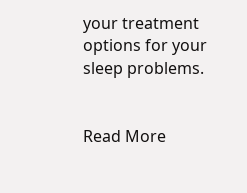your treatment options for your sleep problems.


Read More